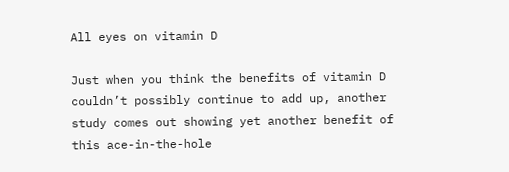All eyes on vitamin D

Just when you think the benefits of vitamin D couldn’t possibly continue to add up, another study comes out showing yet another benefit of this ace-in-the-hole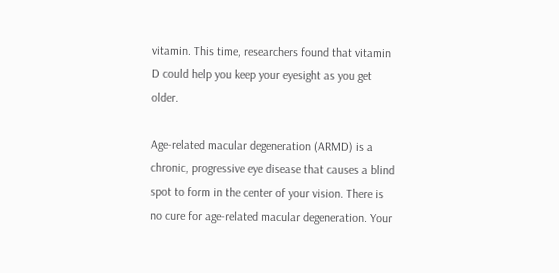vitamin. This time, researchers found that vitamin D could help you keep your eyesight as you get older.

Age-related macular degeneration (ARMD) is a chronic, progressive eye disease that causes a blind spot to form in the center of your vision. There is no cure for age-related macular degeneration. Your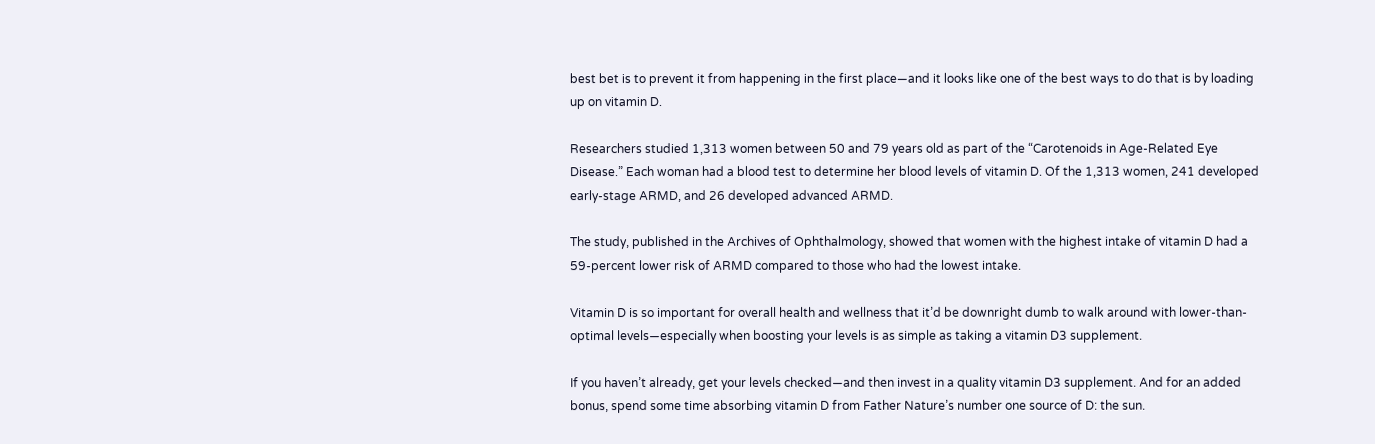best bet is to prevent it from happening in the first place—and it looks like one of the best ways to do that is by loading up on vitamin D.

Researchers studied 1,313 women between 50 and 79 years old as part of the “Carotenoids in Age-Related Eye Disease.” Each woman had a blood test to determine her blood levels of vitamin D. Of the 1,313 women, 241 developed early-stage ARMD, and 26 developed advanced ARMD.

The study, published in the Archives of Ophthalmology, showed that women with the highest intake of vitamin D had a 59-percent lower risk of ARMD compared to those who had the lowest intake.

Vitamin D is so important for overall health and wellness that it’d be downright dumb to walk around with lower-than-optimal levels—especially when boosting your levels is as simple as taking a vitamin D3 supplement.

If you haven’t already, get your levels checked—and then invest in a quality vitamin D3 supplement. And for an added bonus, spend some time absorbing vitamin D from Father Nature’s number one source of D: the sun.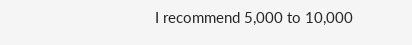I recommend 5,000 to 10,000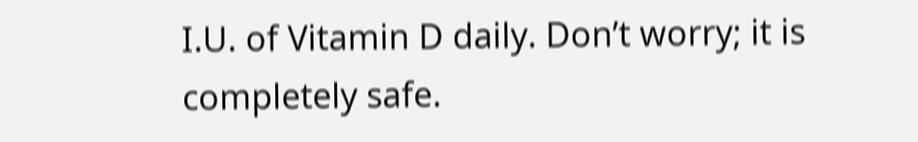I.U. of Vitamin D daily. Don’t worry; it is completely safe.